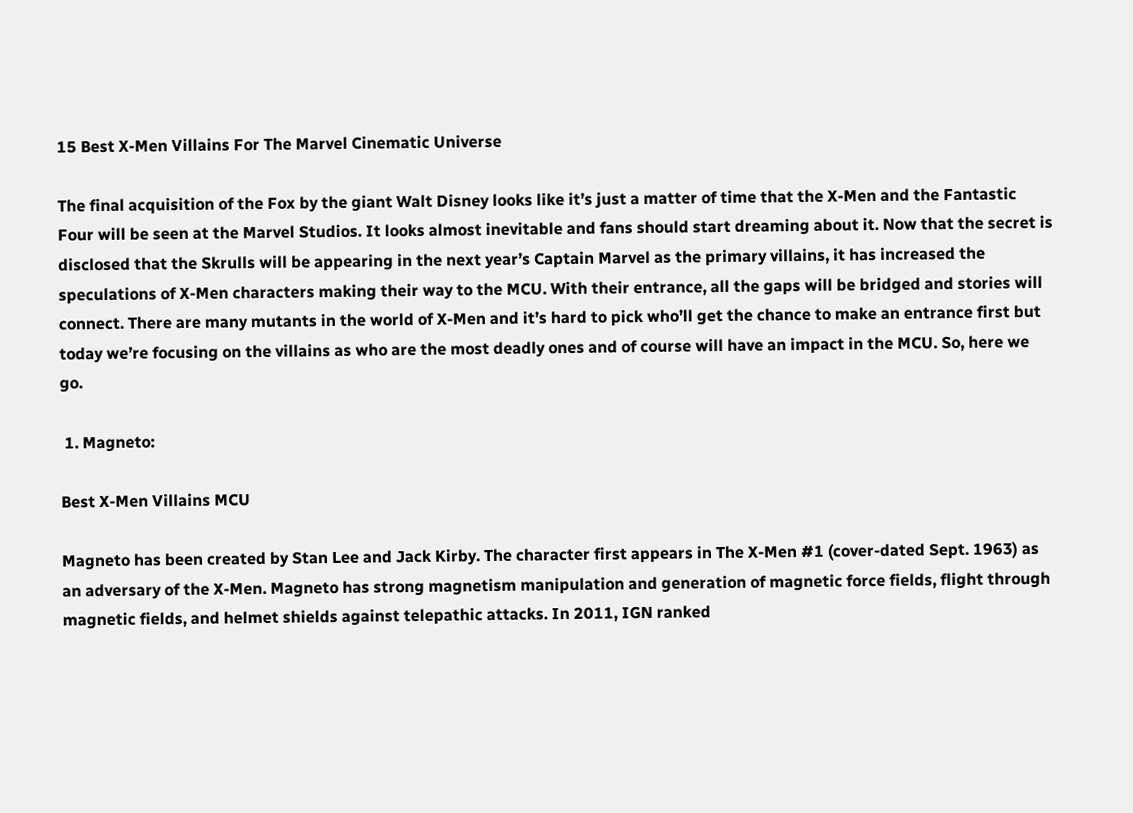15 Best X-Men Villains For The Marvel Cinematic Universe

The final acquisition of the Fox by the giant Walt Disney looks like it’s just a matter of time that the X-Men and the Fantastic Four will be seen at the Marvel Studios. It looks almost inevitable and fans should start dreaming about it. Now that the secret is disclosed that the Skrulls will be appearing in the next year’s Captain Marvel as the primary villains, it has increased the speculations of X-Men characters making their way to the MCU. With their entrance, all the gaps will be bridged and stories will connect. There are many mutants in the world of X-Men and it’s hard to pick who’ll get the chance to make an entrance first but today we’re focusing on the villains as who are the most deadly ones and of course will have an impact in the MCU. So, here we go.

 1. Magneto:

Best X-Men Villains MCU

Magneto has been created by Stan Lee and Jack Kirby. The character first appears in The X-Men #1 (cover-dated Sept. 1963) as an adversary of the X-Men. Magneto has strong magnetism manipulation and generation of magnetic force fields, flight through magnetic fields, and helmet shields against telepathic attacks. In 2011, IGN ranked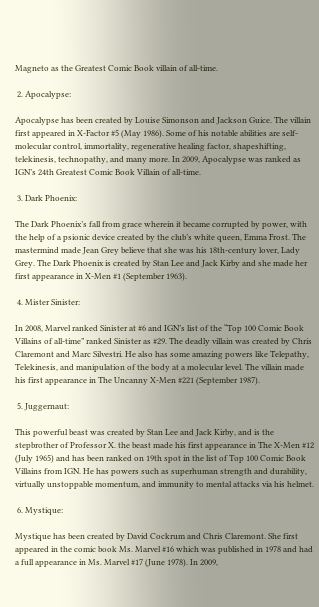Magneto as the Greatest Comic Book villain of all-time.

 2. Apocalypse:

Apocalypse has been created by Louise Simonson and Jackson Guice. The villain first appeared in X-Factor #5 (May 1986). Some of his notable abilities are self-molecular control, immortality, regenerative healing factor, shapeshifting, telekinesis, technopathy, and many more. In 2009, Apocalypse was ranked as IGN’s 24th Greatest Comic Book Villain of all-time.

 3. Dark Phoenix:

The Dark Phoenix’s fall from grace wherein it became corrupted by power, with the help of a psionic device created by the club’s white queen, Emma Frost. The mastermind made Jean Grey believe that she was his 18th-century lover, Lady Grey. The Dark Phoenix is created by Stan Lee and Jack Kirby and she made her first appearance in X-Men #1 (September 1963).

 4. Mister Sinister:

In 2008, Marvel ranked Sinister at #6 and IGN’s list of the “Top 100 Comic Book Villains of all-time” ranked Sinister as #29. The deadly villain was created by Chris Claremont and Marc Silvestri. He also has some amazing powers like Telepathy, Telekinesis, and manipulation of the body at a molecular level. The villain made his first appearance in The Uncanny X-Men #221 (September 1987).

 5. Juggernaut:

This powerful beast was created by Stan Lee and Jack Kirby, and is the stepbrother of Professor X. the beast made his first appearance in The X-Men #12 (July 1965) and has been ranked on 19th spot in the list of Top 100 Comic Book Villains from IGN. He has powers such as superhuman strength and durability, virtually unstoppable momentum, and immunity to mental attacks via his helmet.

 6. Mystique:

Mystique has been created by David Cockrum and Chris Claremont. She first appeared in the comic book Ms. Marvel #16 which was published in 1978 and had a full appearance in Ms. Marvel #17 (June 1978). In 2009,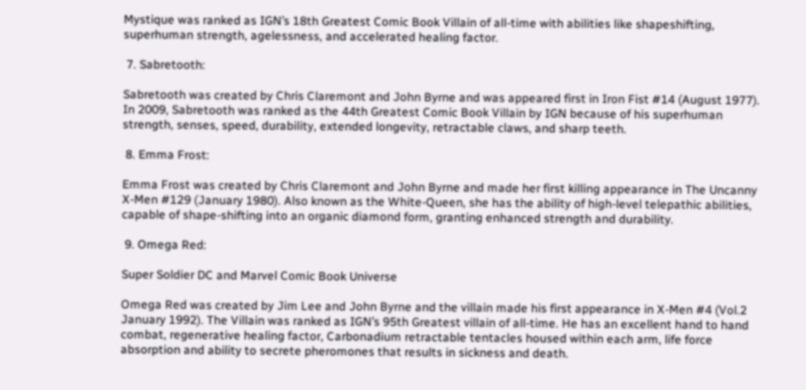Mystique was ranked as IGN’s 18th Greatest Comic Book Villain of all-time with abilities like shapeshifting, superhuman strength, agelessness, and accelerated healing factor.

 7. Sabretooth:

Sabretooth was created by Chris Claremont and John Byrne and was appeared first in Iron Fist #14 (August 1977). In 2009, Sabretooth was ranked as the 44th Greatest Comic Book Villain by IGN because of his superhuman strength, senses, speed, durability, extended longevity, retractable claws, and sharp teeth.

 8. Emma Frost:

Emma Frost was created by Chris Claremont and John Byrne and made her first killing appearance in The Uncanny X-Men #129 (January 1980). Also known as the White-Queen, she has the ability of high-level telepathic abilities, capable of shape-shifting into an organic diamond form, granting enhanced strength and durability.

 9. Omega Red:

Super Soldier DC and Marvel Comic Book Universe

Omega Red was created by Jim Lee and John Byrne and the villain made his first appearance in X-Men #4 (Vol.2 January 1992). The Villain was ranked as IGN’s 95th Greatest villain of all-time. He has an excellent hand to hand combat, regenerative healing factor, Carbonadium retractable tentacles housed within each arm, life force absorption and ability to secrete pheromones that results in sickness and death.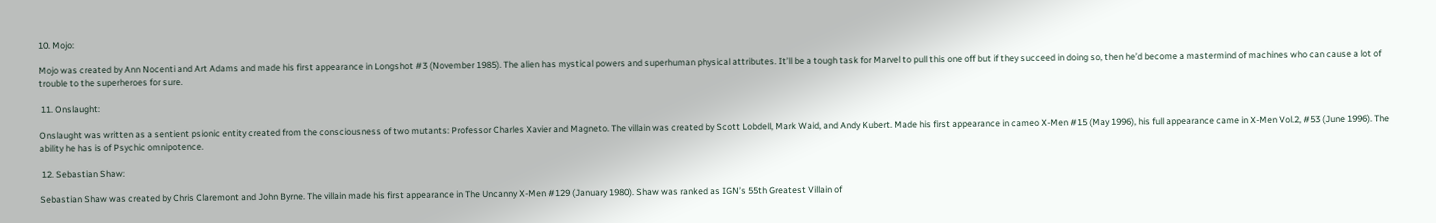10. Mojo:

Mojo was created by Ann Nocenti and Art Adams and made his first appearance in Longshot #3 (November 1985). The alien has mystical powers and superhuman physical attributes. It’ll be a tough task for Marvel to pull this one off but if they succeed in doing so, then he’d become a mastermind of machines who can cause a lot of trouble to the superheroes for sure.

 11. Onslaught:

Onslaught was written as a sentient psionic entity created from the consciousness of two mutants: Professor Charles Xavier and Magneto. The villain was created by Scott Lobdell, Mark Waid, and Andy Kubert. Made his first appearance in cameo X-Men #15 (May 1996), his full appearance came in X-Men Vol.2, #53 (June 1996). The ability he has is of Psychic omnipotence.

 12. Sebastian Shaw:

Sebastian Shaw was created by Chris Claremont and John Byrne. The villain made his first appearance in The Uncanny X-Men #129 (January 1980). Shaw was ranked as IGN’s 55th Greatest Villain of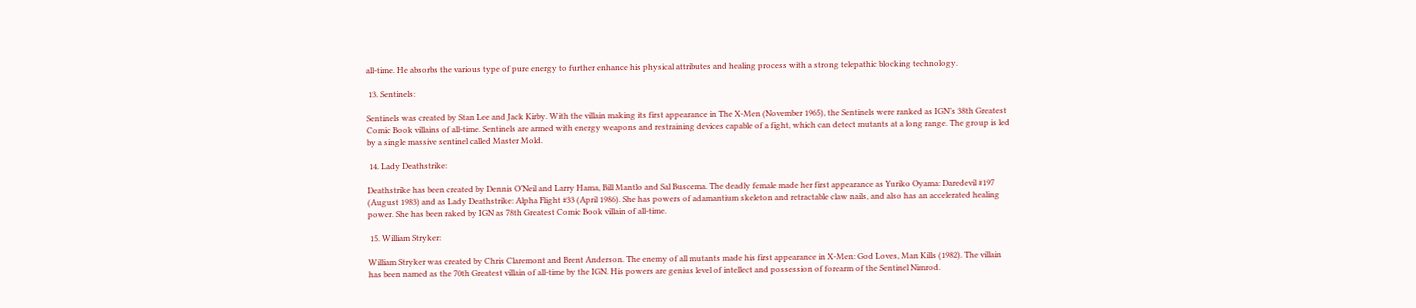all-time. He absorbs the various type of pure energy to further enhance his physical attributes and healing process with a strong telepathic blocking technology.

 13. Sentinels:

Sentinels was created by Stan Lee and Jack Kirby. With the villain making its first appearance in The X-Men (November 1965), the Sentinels were ranked as IGN’s 38th Greatest Comic Book villains of all-time. Sentinels are armed with energy weapons and restraining devices capable of a fight, which can detect mutants at a long range. The group is led by a single massive sentinel called Master Mold.

 14. Lady Deathstrike:

Deathstrike has been created by Dennis O’Neil and Larry Hama, Bill Mantlo and Sal Buscema. The deadly female made her first appearance as Yuriko Oyama: Daredevil #197 (August 1983) and as Lady Deathstrike: Alpha Flight #33 (April 1986). She has powers of adamantium skeleton and retractable claw nails, and also has an accelerated healing power. She has been raked by IGN as 78th Greatest Comic Book villain of all-time.

 15. William Stryker:

William Stryker was created by Chris Claremont and Brent Anderson. The enemy of all mutants made his first appearance in X-Men: God Loves, Man Kills (1982). The villain has been named as the 70th Greatest villain of all-time by the IGN. His powers are genius level of intellect and possession of forearm of the Sentinel Nimrod.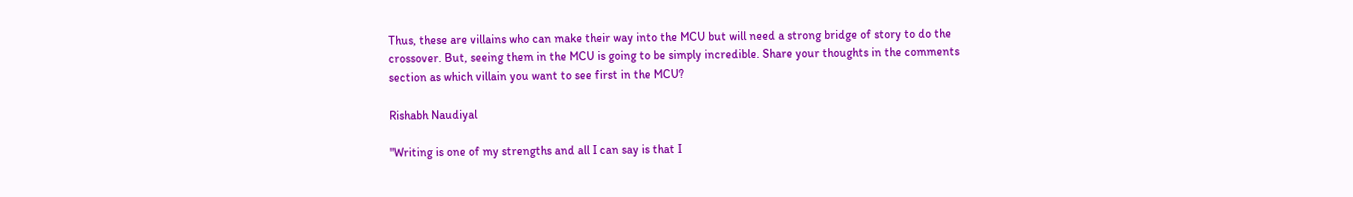Thus, these are villains who can make their way into the MCU but will need a strong bridge of story to do the crossover. But, seeing them in the MCU is going to be simply incredible. Share your thoughts in the comments section as which villain you want to see first in the MCU?

Rishabh Naudiyal

"Writing is one of my strengths and all I can say is that I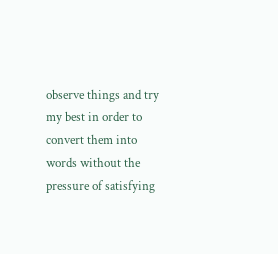observe things and try my best in order to convert them into words without the pressure of satisfying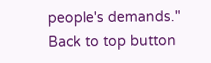people's demands."
Back to top button